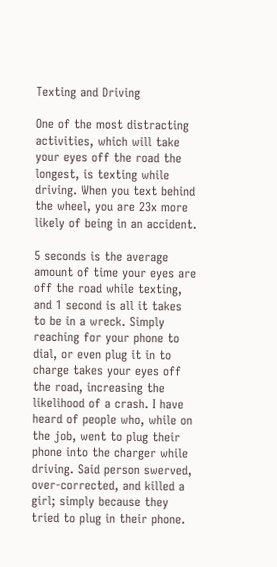Texting and Driving

One of the most distracting activities, which will take your eyes off the road the longest, is texting while driving. When you text behind the wheel, you are 23x more likely of being in an accident.

5 seconds is the average amount of time your eyes are off the road while texting, and 1 second is all it takes to be in a wreck. Simply reaching for your phone to dial, or even plug it in to charge takes your eyes off the road, increasing the likelihood of a crash. I have heard of people who, while on the job, went to plug their phone into the charger while driving. Said person swerved, over-corrected, and killed a girl; simply because they tried to plug in their phone.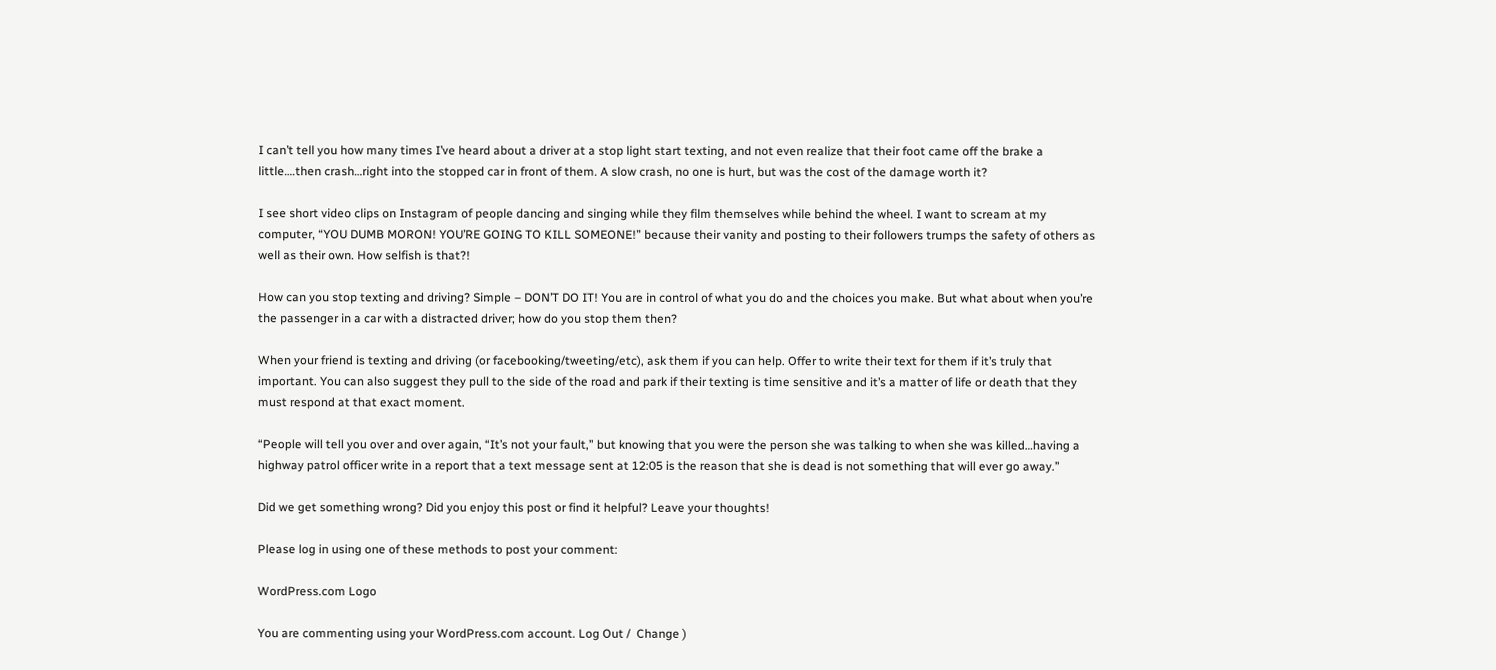I can’t tell you how many times I’ve heard about a driver at a stop light start texting, and not even realize that their foot came off the brake a little….then crash…right into the stopped car in front of them. A slow crash, no one is hurt, but was the cost of the damage worth it?

I see short video clips on Instagram of people dancing and singing while they film themselves while behind the wheel. I want to scream at my computer, “YOU DUMB MORON! YOU’RE GOING TO KILL SOMEONE!” because their vanity and posting to their followers trumps the safety of others as well as their own. How selfish is that?!

How can you stop texting and driving? Simple – DON’T DO IT! You are in control of what you do and the choices you make. But what about when you’re the passenger in a car with a distracted driver; how do you stop them then?

When your friend is texting and driving (or facebooking/tweeting/etc), ask them if you can help. Offer to write their text for them if it’s truly that important. You can also suggest they pull to the side of the road and park if their texting is time sensitive and it’s a matter of life or death that they must respond at that exact moment.

“People will tell you over and over again, “It’s not your fault,” but knowing that you were the person she was talking to when she was killed…having a highway patrol officer write in a report that a text message sent at 12:05 is the reason that she is dead is not something that will ever go away.”

Did we get something wrong? Did you enjoy this post or find it helpful? Leave your thoughts!

Please log in using one of these methods to post your comment:

WordPress.com Logo

You are commenting using your WordPress.com account. Log Out /  Change )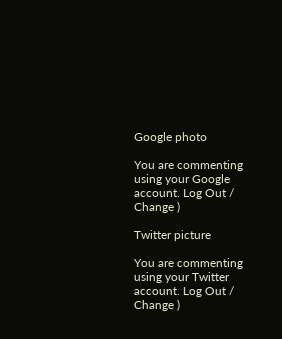Google photo

You are commenting using your Google account. Log Out /  Change )

Twitter picture

You are commenting using your Twitter account. Log Out /  Change )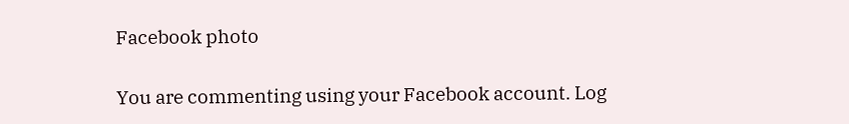Facebook photo

You are commenting using your Facebook account. Log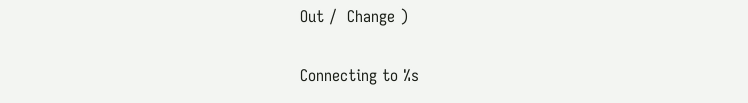Out /  Change )

Connecting to %s